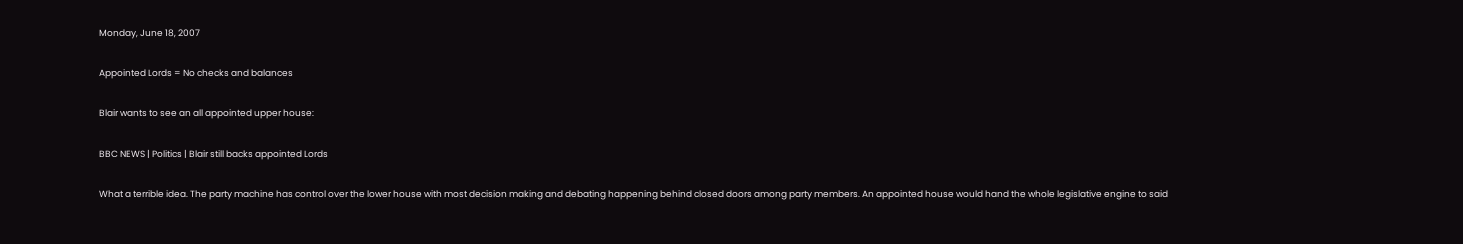Monday, June 18, 2007

Appointed Lords = No checks and balances

Blair wants to see an all appointed upper house:

BBC NEWS | Politics | Blair still backs appointed Lords

What a terrible idea. The party machine has control over the lower house with most decision making and debating happening behind closed doors among party members. An appointed house would hand the whole legislative engine to said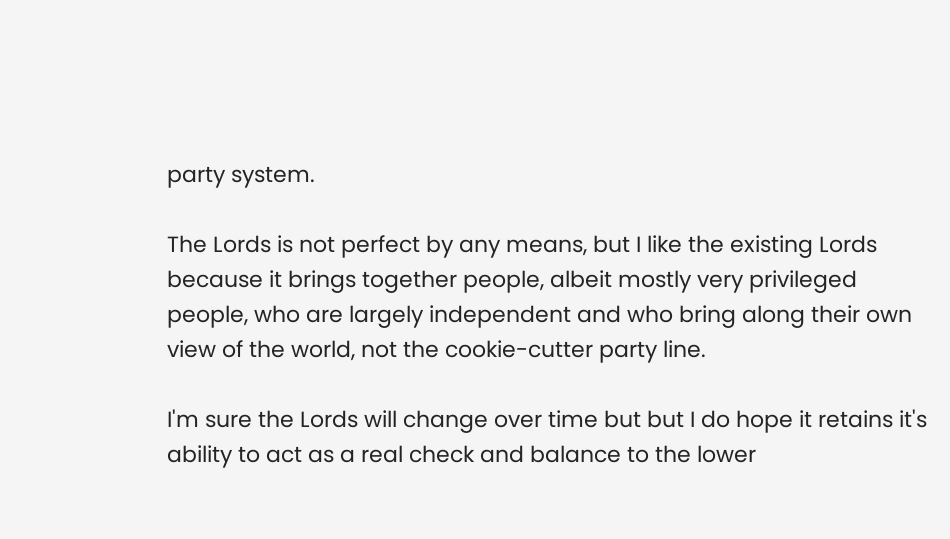party system.

The Lords is not perfect by any means, but I like the existing Lords because it brings together people, albeit mostly very privileged people, who are largely independent and who bring along their own view of the world, not the cookie-cutter party line.

I'm sure the Lords will change over time but but I do hope it retains it's ability to act as a real check and balance to the lower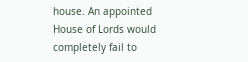house. An appointed House of Lords would completely fail to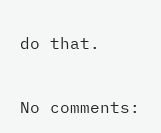do that.

No comments: